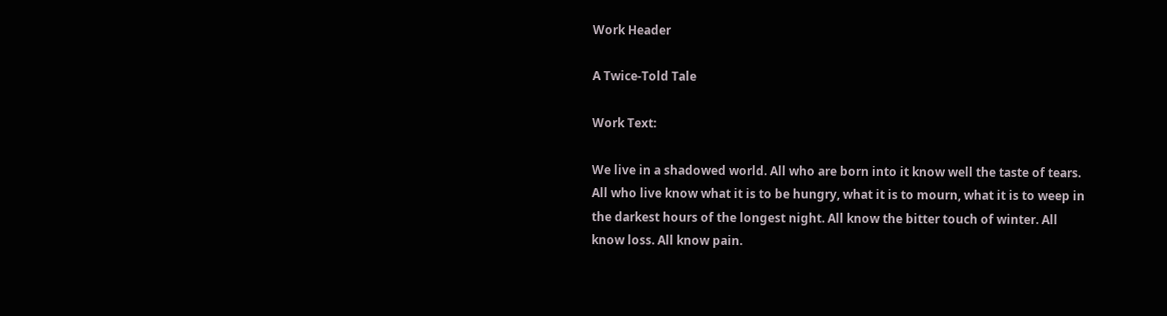Work Header

A Twice-Told Tale

Work Text:

We live in a shadowed world. All who are born into it know well the taste of tears. All who live know what it is to be hungry, what it is to mourn, what it is to weep in the darkest hours of the longest night. All know the bitter touch of winter. All know loss. All know pain.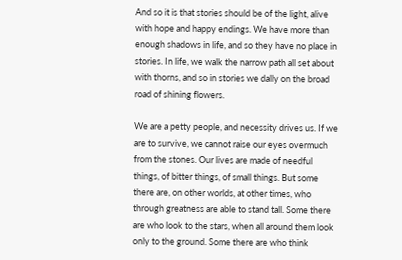And so it is that stories should be of the light, alive with hope and happy endings. We have more than enough shadows in life, and so they have no place in stories. In life, we walk the narrow path all set about with thorns, and so in stories we dally on the broad road of shining flowers.

We are a petty people, and necessity drives us. If we are to survive, we cannot raise our eyes overmuch from the stones. Our lives are made of needful things, of bitter things, of small things. But some there are, on other worlds, at other times, who through greatness are able to stand tall. Some there are who look to the stars, when all around them look only to the ground. Some there are who think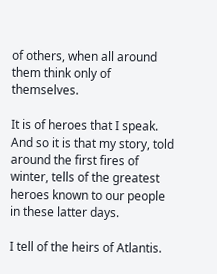of others, when all around them think only of themselves.

It is of heroes that I speak. And so it is that my story, told around the first fires of winter, tells of the greatest heroes known to our people in these latter days.

I tell of the heirs of Atlantis.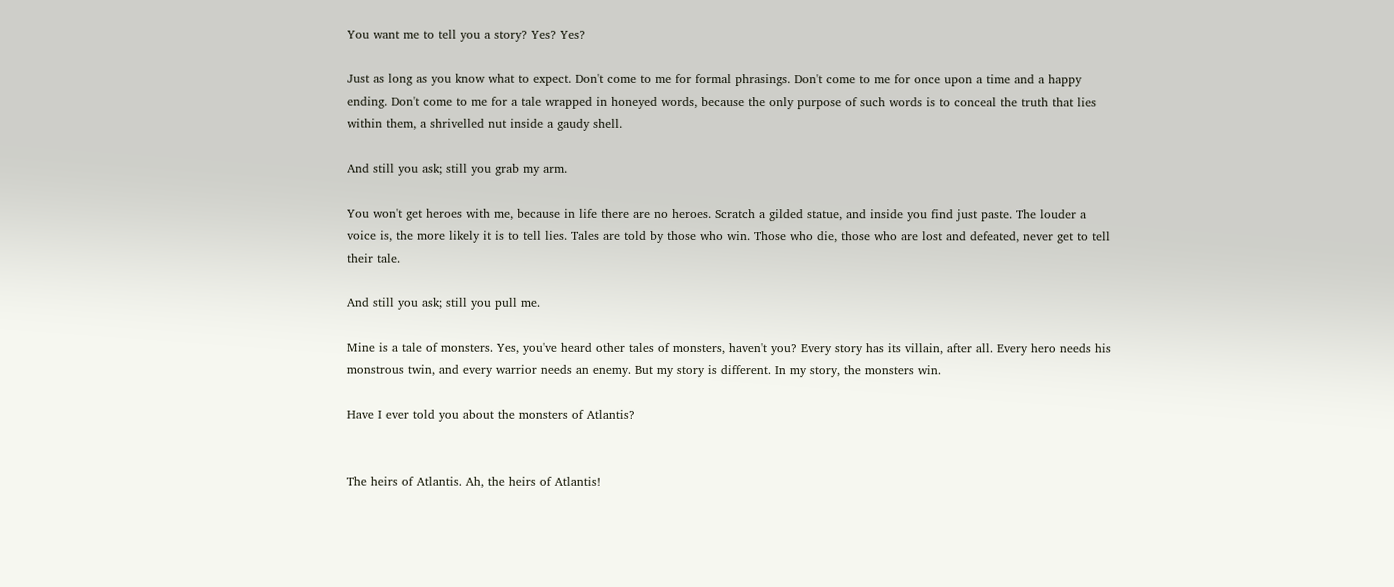You want me to tell you a story? Yes? Yes?

Just as long as you know what to expect. Don't come to me for formal phrasings. Don't come to me for once upon a time and a happy ending. Don't come to me for a tale wrapped in honeyed words, because the only purpose of such words is to conceal the truth that lies within them, a shrivelled nut inside a gaudy shell.

And still you ask; still you grab my arm.

You won't get heroes with me, because in life there are no heroes. Scratch a gilded statue, and inside you find just paste. The louder a voice is, the more likely it is to tell lies. Tales are told by those who win. Those who die, those who are lost and defeated, never get to tell their tale.

And still you ask; still you pull me.

Mine is a tale of monsters. Yes, you've heard other tales of monsters, haven't you? Every story has its villain, after all. Every hero needs his monstrous twin, and every warrior needs an enemy. But my story is different. In my story, the monsters win.

Have I ever told you about the monsters of Atlantis?


The heirs of Atlantis. Ah, the heirs of Atlantis!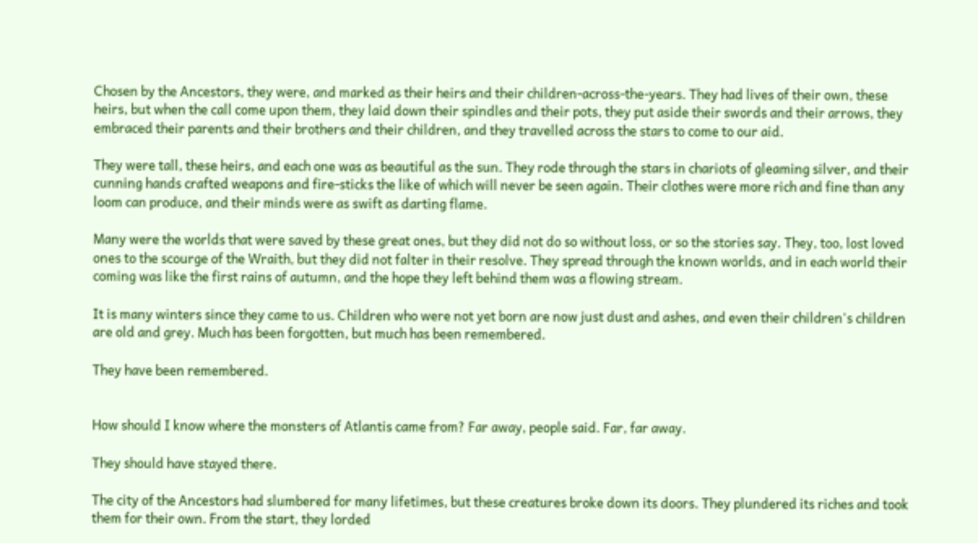Chosen by the Ancestors, they were, and marked as their heirs and their children-across-the-years. They had lives of their own, these heirs, but when the call come upon them, they laid down their spindles and their pots, they put aside their swords and their arrows, they embraced their parents and their brothers and their children, and they travelled across the stars to come to our aid.

They were tall, these heirs, and each one was as beautiful as the sun. They rode through the stars in chariots of gleaming silver, and their cunning hands crafted weapons and fire-sticks the like of which will never be seen again. Their clothes were more rich and fine than any loom can produce, and their minds were as swift as darting flame.

Many were the worlds that were saved by these great ones, but they did not do so without loss, or so the stories say. They, too, lost loved ones to the scourge of the Wraith, but they did not falter in their resolve. They spread through the known worlds, and in each world their coming was like the first rains of autumn, and the hope they left behind them was a flowing stream.

It is many winters since they came to us. Children who were not yet born are now just dust and ashes, and even their children's children are old and grey. Much has been forgotten, but much has been remembered.

They have been remembered.


How should I know where the monsters of Atlantis came from? Far away, people said. Far, far away.

They should have stayed there.

The city of the Ancestors had slumbered for many lifetimes, but these creatures broke down its doors. They plundered its riches and took them for their own. From the start, they lorded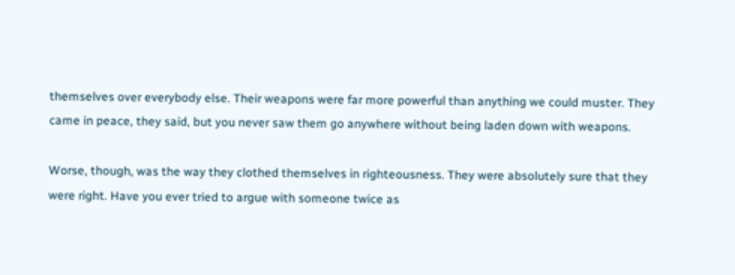themselves over everybody else. Their weapons were far more powerful than anything we could muster. They came in peace, they said, but you never saw them go anywhere without being laden down with weapons.

Worse, though, was the way they clothed themselves in righteousness. They were absolutely sure that they were right. Have you ever tried to argue with someone twice as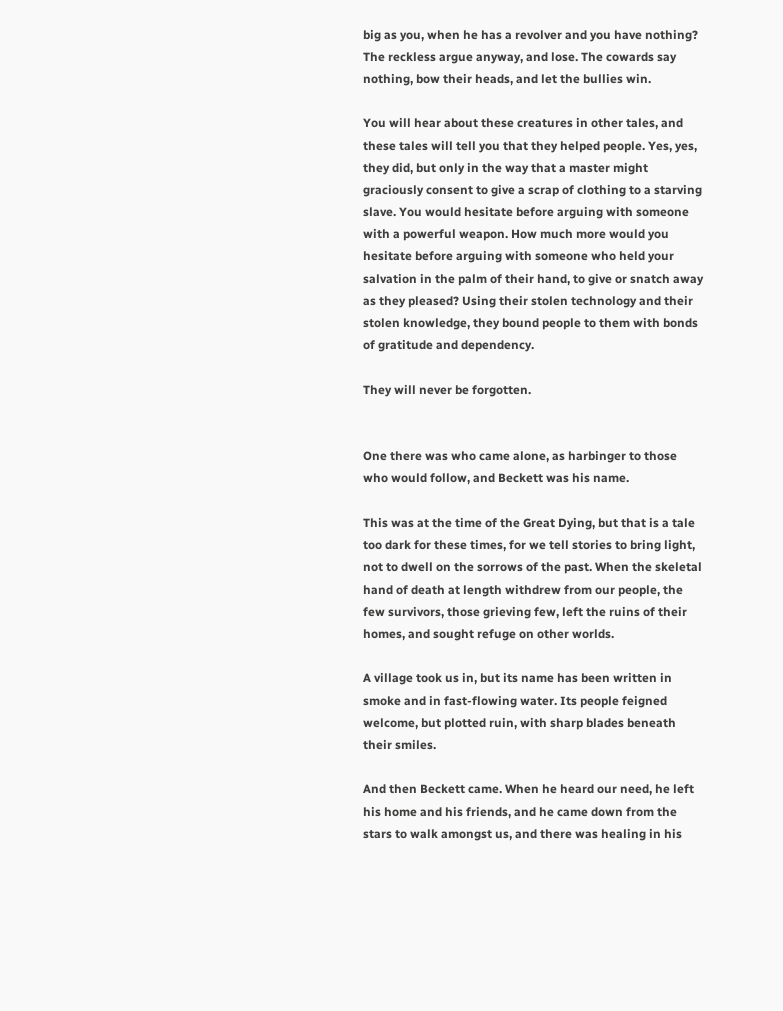big as you, when he has a revolver and you have nothing? The reckless argue anyway, and lose. The cowards say nothing, bow their heads, and let the bullies win.

You will hear about these creatures in other tales, and these tales will tell you that they helped people. Yes, yes, they did, but only in the way that a master might graciously consent to give a scrap of clothing to a starving slave. You would hesitate before arguing with someone with a powerful weapon. How much more would you hesitate before arguing with someone who held your salvation in the palm of their hand, to give or snatch away as they pleased? Using their stolen technology and their stolen knowledge, they bound people to them with bonds of gratitude and dependency.

They will never be forgotten.


One there was who came alone, as harbinger to those who would follow, and Beckett was his name.

This was at the time of the Great Dying, but that is a tale too dark for these times, for we tell stories to bring light, not to dwell on the sorrows of the past. When the skeletal hand of death at length withdrew from our people, the few survivors, those grieving few, left the ruins of their homes, and sought refuge on other worlds.

A village took us in, but its name has been written in smoke and in fast-flowing water. Its people feigned welcome, but plotted ruin, with sharp blades beneath their smiles.

And then Beckett came. When he heard our need, he left his home and his friends, and he came down from the stars to walk amongst us, and there was healing in his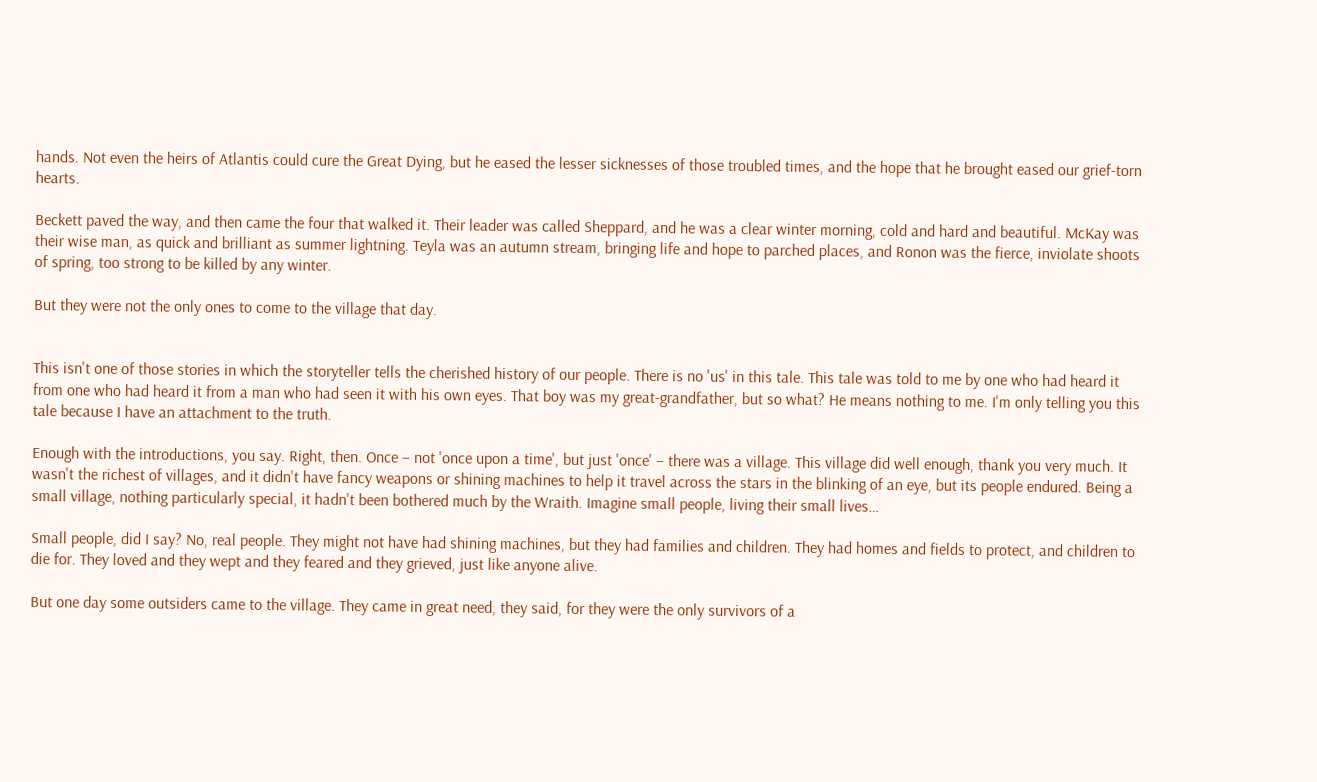hands. Not even the heirs of Atlantis could cure the Great Dying, but he eased the lesser sicknesses of those troubled times, and the hope that he brought eased our grief-torn hearts.

Beckett paved the way, and then came the four that walked it. Their leader was called Sheppard, and he was a clear winter morning, cold and hard and beautiful. McKay was their wise man, as quick and brilliant as summer lightning. Teyla was an autumn stream, bringing life and hope to parched places, and Ronon was the fierce, inviolate shoots of spring, too strong to be killed by any winter.

But they were not the only ones to come to the village that day.


This isn't one of those stories in which the storyteller tells the cherished history of our people. There is no 'us' in this tale. This tale was told to me by one who had heard it from one who had heard it from a man who had seen it with his own eyes. That boy was my great-grandfather, but so what? He means nothing to me. I'm only telling you this tale because I have an attachment to the truth.

Enough with the introductions, you say. Right, then. Once – not 'once upon a time', but just 'once' – there was a village. This village did well enough, thank you very much. It wasn't the richest of villages, and it didn't have fancy weapons or shining machines to help it travel across the stars in the blinking of an eye, but its people endured. Being a small village, nothing particularly special, it hadn't been bothered much by the Wraith. Imagine small people, living their small lives…

Small people, did I say? No, real people. They might not have had shining machines, but they had families and children. They had homes and fields to protect, and children to die for. They loved and they wept and they feared and they grieved, just like anyone alive.

But one day some outsiders came to the village. They came in great need, they said, for they were the only survivors of a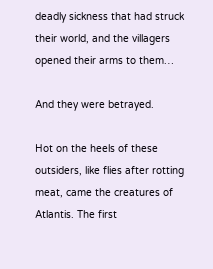deadly sickness that had struck their world, and the villagers opened their arms to them…

And they were betrayed.

Hot on the heels of these outsiders, like flies after rotting meat, came the creatures of Atlantis. The first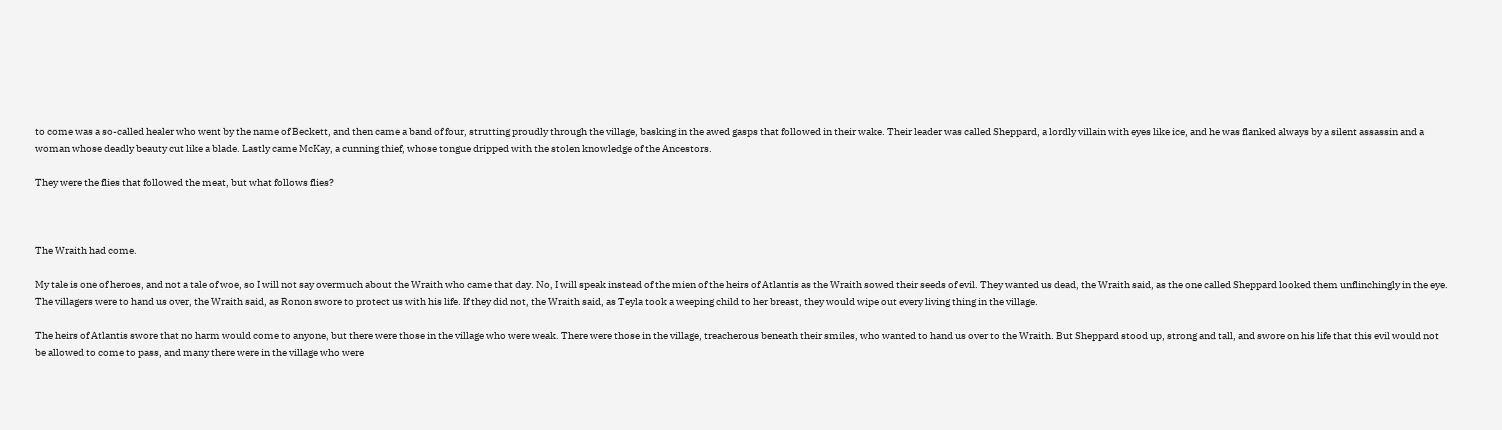to come was a so-called healer who went by the name of Beckett, and then came a band of four, strutting proudly through the village, basking in the awed gasps that followed in their wake. Their leader was called Sheppard, a lordly villain with eyes like ice, and he was flanked always by a silent assassin and a woman whose deadly beauty cut like a blade. Lastly came McKay, a cunning thief, whose tongue dripped with the stolen knowledge of the Ancestors.

They were the flies that followed the meat, but what follows flies?



The Wraith had come.

My tale is one of heroes, and not a tale of woe, so I will not say overmuch about the Wraith who came that day. No, I will speak instead of the mien of the heirs of Atlantis as the Wraith sowed their seeds of evil. They wanted us dead, the Wraith said, as the one called Sheppard looked them unflinchingly in the eye. The villagers were to hand us over, the Wraith said, as Ronon swore to protect us with his life. If they did not, the Wraith said, as Teyla took a weeping child to her breast, they would wipe out every living thing in the village.

The heirs of Atlantis swore that no harm would come to anyone, but there were those in the village who were weak. There were those in the village, treacherous beneath their smiles, who wanted to hand us over to the Wraith. But Sheppard stood up, strong and tall, and swore on his life that this evil would not be allowed to come to pass, and many there were in the village who were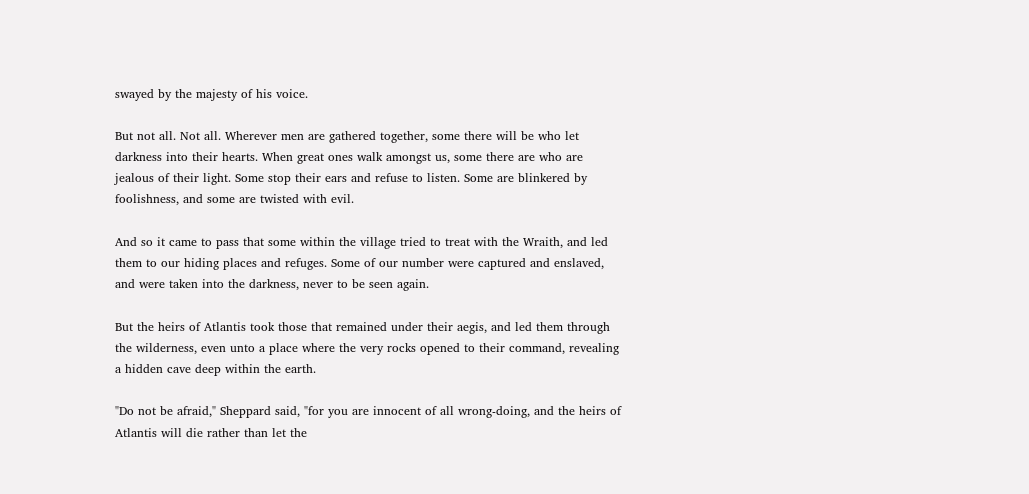swayed by the majesty of his voice.

But not all. Not all. Wherever men are gathered together, some there will be who let darkness into their hearts. When great ones walk amongst us, some there are who are jealous of their light. Some stop their ears and refuse to listen. Some are blinkered by foolishness, and some are twisted with evil.

And so it came to pass that some within the village tried to treat with the Wraith, and led them to our hiding places and refuges. Some of our number were captured and enslaved, and were taken into the darkness, never to be seen again.

But the heirs of Atlantis took those that remained under their aegis, and led them through the wilderness, even unto a place where the very rocks opened to their command, revealing a hidden cave deep within the earth.

"Do not be afraid," Sheppard said, "for you are innocent of all wrong-doing, and the heirs of Atlantis will die rather than let the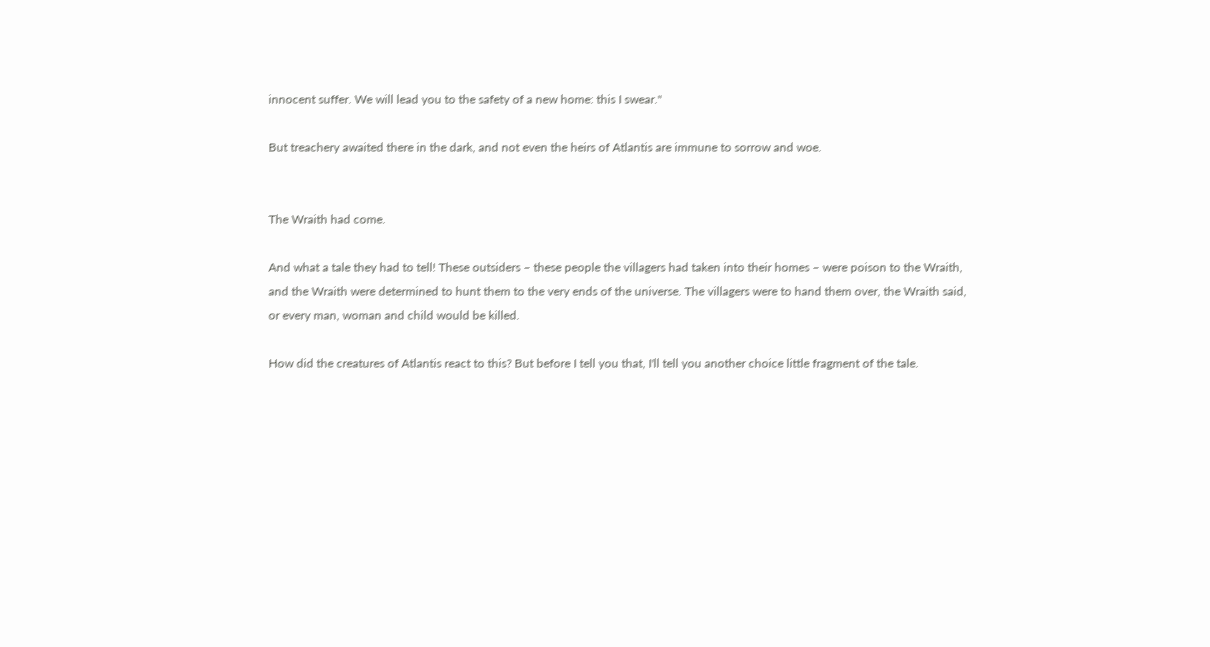innocent suffer. We will lead you to the safety of a new home: this I swear."

But treachery awaited there in the dark, and not even the heirs of Atlantis are immune to sorrow and woe.


The Wraith had come.

And what a tale they had to tell! These outsiders – these people the villagers had taken into their homes – were poison to the Wraith, and the Wraith were determined to hunt them to the very ends of the universe. The villagers were to hand them over, the Wraith said, or every man, woman and child would be killed.

How did the creatures of Atlantis react to this? But before I tell you that, I'll tell you another choice little fragment of the tale.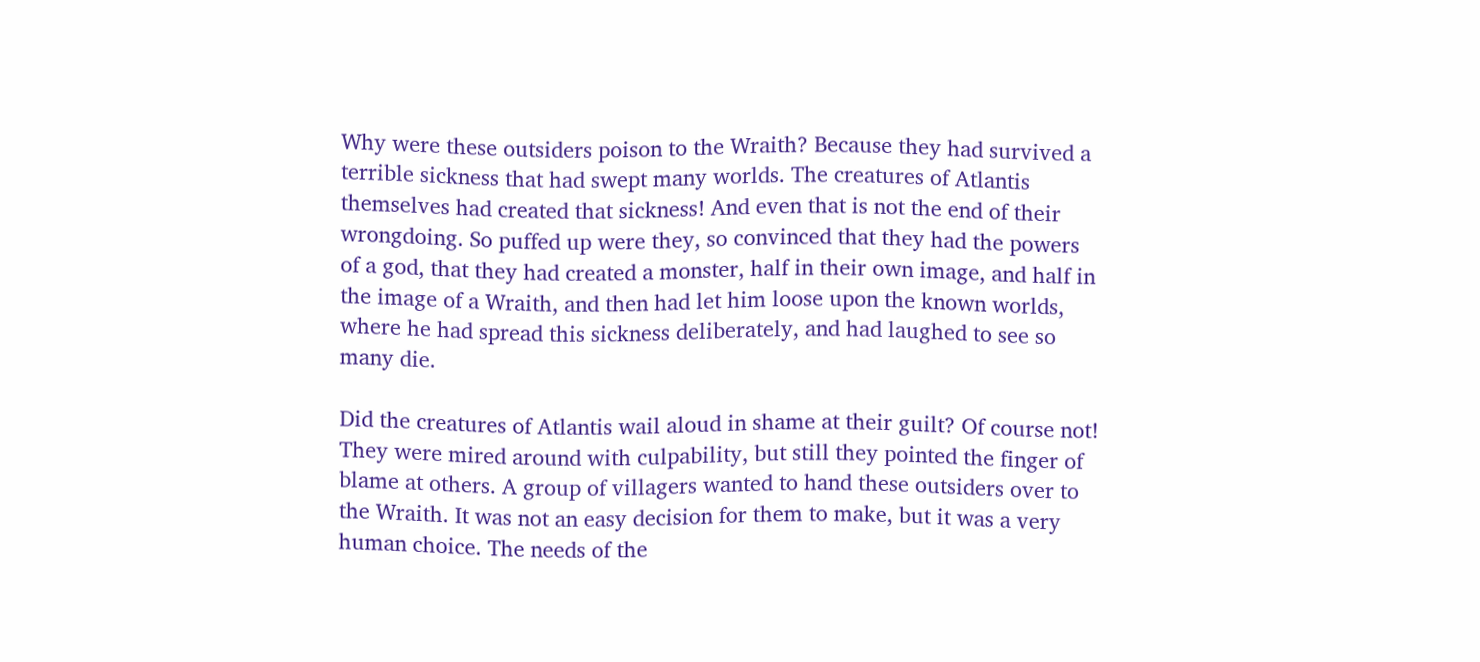Why were these outsiders poison to the Wraith? Because they had survived a terrible sickness that had swept many worlds. The creatures of Atlantis themselves had created that sickness! And even that is not the end of their wrongdoing. So puffed up were they, so convinced that they had the powers of a god, that they had created a monster, half in their own image, and half in the image of a Wraith, and then had let him loose upon the known worlds, where he had spread this sickness deliberately, and had laughed to see so many die.

Did the creatures of Atlantis wail aloud in shame at their guilt? Of course not! They were mired around with culpability, but still they pointed the finger of blame at others. A group of villagers wanted to hand these outsiders over to the Wraith. It was not an easy decision for them to make, but it was a very human choice. The needs of the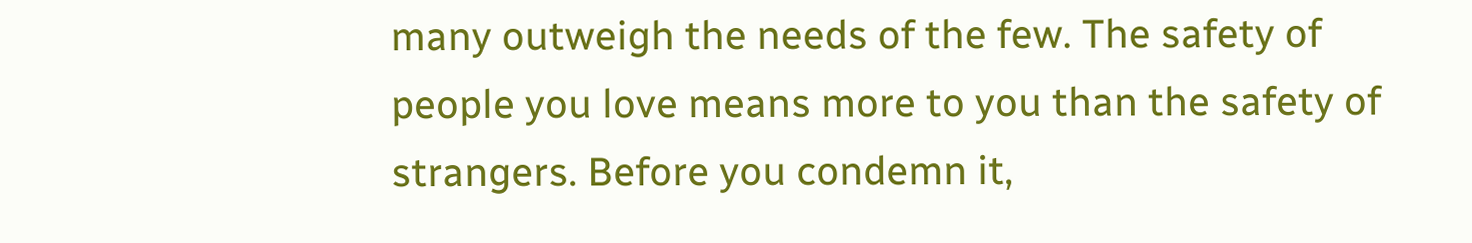many outweigh the needs of the few. The safety of people you love means more to you than the safety of strangers. Before you condemn it,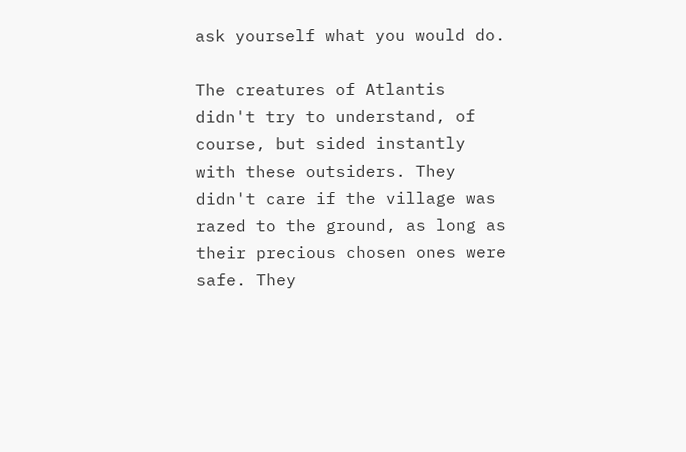ask yourself what you would do.

The creatures of Atlantis didn't try to understand, of course, but sided instantly with these outsiders. They didn't care if the village was razed to the ground, as long as their precious chosen ones were safe. They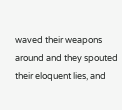waved their weapons around and they spouted their eloquent lies, and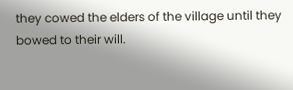they cowed the elders of the village until they bowed to their will.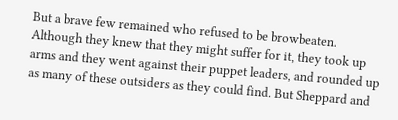But a brave few remained who refused to be browbeaten. Although they knew that they might suffer for it, they took up arms and they went against their puppet leaders, and rounded up as many of these outsiders as they could find. But Sheppard and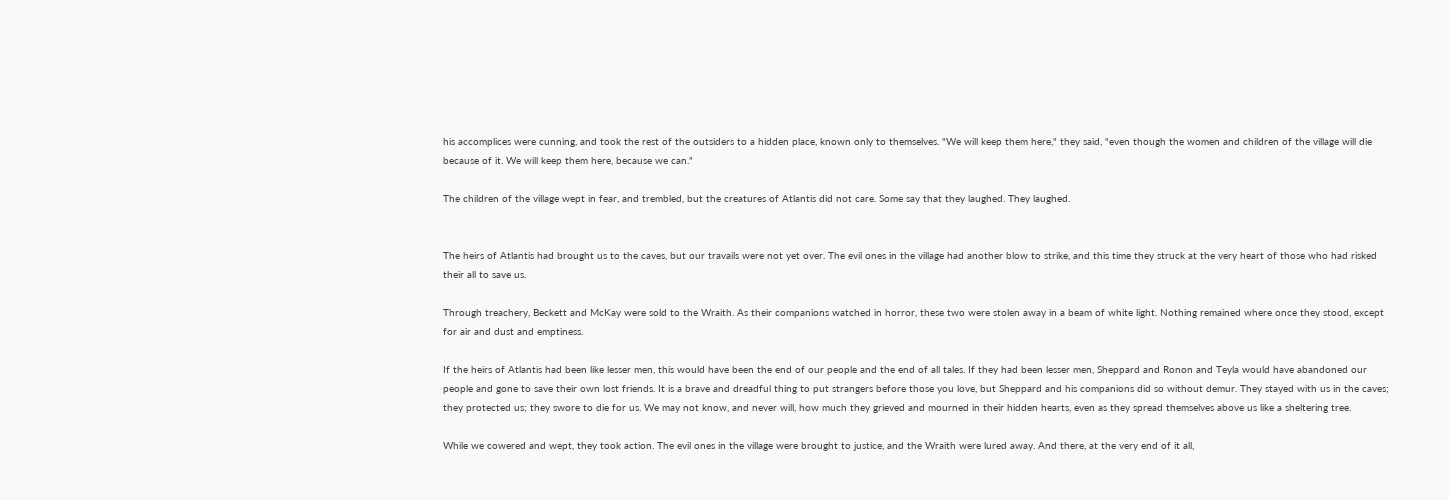his accomplices were cunning, and took the rest of the outsiders to a hidden place, known only to themselves. "We will keep them here," they said, "even though the women and children of the village will die because of it. We will keep them here, because we can."

The children of the village wept in fear, and trembled, but the creatures of Atlantis did not care. Some say that they laughed. They laughed.


The heirs of Atlantis had brought us to the caves, but our travails were not yet over. The evil ones in the village had another blow to strike, and this time they struck at the very heart of those who had risked their all to save us.

Through treachery, Beckett and McKay were sold to the Wraith. As their companions watched in horror, these two were stolen away in a beam of white light. Nothing remained where once they stood, except for air and dust and emptiness.

If the heirs of Atlantis had been like lesser men, this would have been the end of our people and the end of all tales. If they had been lesser men, Sheppard and Ronon and Teyla would have abandoned our people and gone to save their own lost friends. It is a brave and dreadful thing to put strangers before those you love, but Sheppard and his companions did so without demur. They stayed with us in the caves; they protected us; they swore to die for us. We may not know, and never will, how much they grieved and mourned in their hidden hearts, even as they spread themselves above us like a sheltering tree.

While we cowered and wept, they took action. The evil ones in the village were brought to justice, and the Wraith were lured away. And there, at the very end of it all,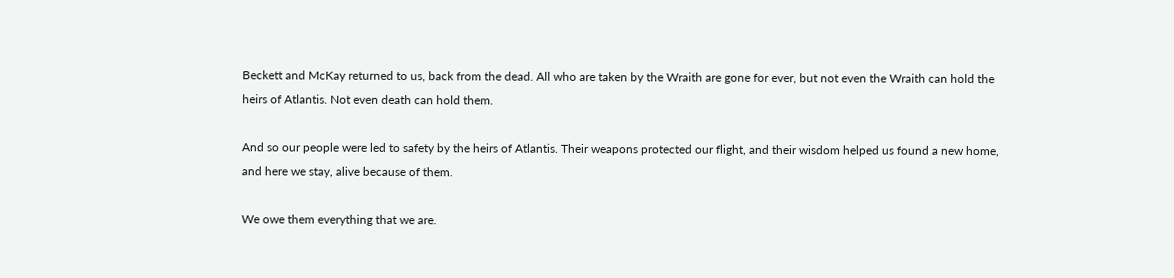Beckett and McKay returned to us, back from the dead. All who are taken by the Wraith are gone for ever, but not even the Wraith can hold the heirs of Atlantis. Not even death can hold them.

And so our people were led to safety by the heirs of Atlantis. Their weapons protected our flight, and their wisdom helped us found a new home, and here we stay, alive because of them.

We owe them everything that we are.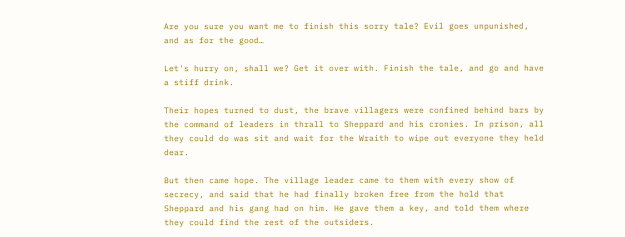Are you sure you want me to finish this sorry tale? Evil goes unpunished, and as for the good…

Let's hurry on, shall we? Get it over with. Finish the tale, and go and have a stiff drink.

Their hopes turned to dust, the brave villagers were confined behind bars by the command of leaders in thrall to Sheppard and his cronies. In prison, all they could do was sit and wait for the Wraith to wipe out everyone they held dear.

But then came hope. The village leader came to them with every show of secrecy, and said that he had finally broken free from the hold that Sheppard and his gang had on him. He gave them a key, and told them where they could find the rest of the outsiders.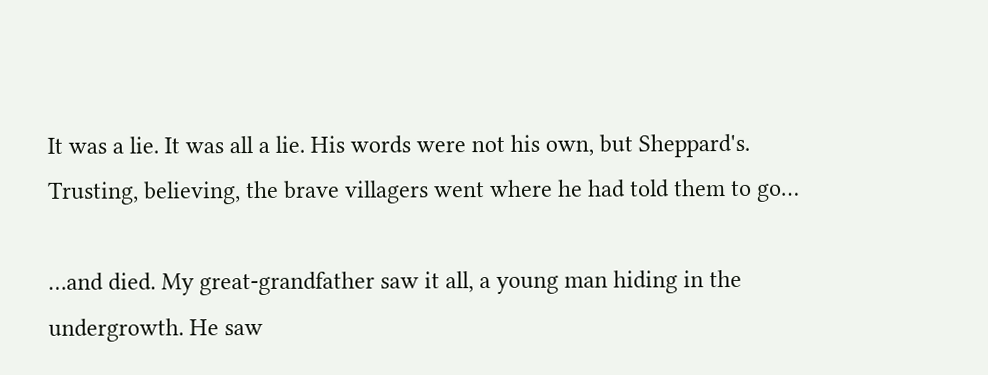It was a lie. It was all a lie. His words were not his own, but Sheppard's. Trusting, believing, the brave villagers went where he had told them to go…

…and died. My great-grandfather saw it all, a young man hiding in the undergrowth. He saw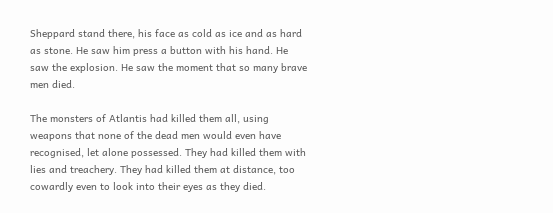Sheppard stand there, his face as cold as ice and as hard as stone. He saw him press a button with his hand. He saw the explosion. He saw the moment that so many brave men died.

The monsters of Atlantis had killed them all, using weapons that none of the dead men would even have recognised, let alone possessed. They had killed them with lies and treachery. They had killed them at distance, too cowardly even to look into their eyes as they died.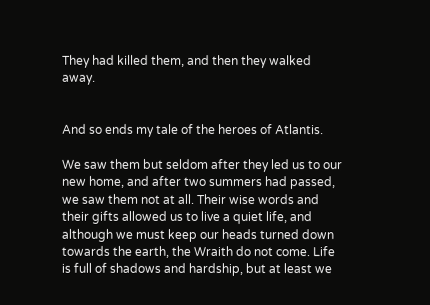They had killed them, and then they walked away.


And so ends my tale of the heroes of Atlantis.

We saw them but seldom after they led us to our new home, and after two summers had passed, we saw them not at all. Their wise words and their gifts allowed us to live a quiet life, and although we must keep our heads turned down towards the earth, the Wraith do not come. Life is full of shadows and hardship, but at least we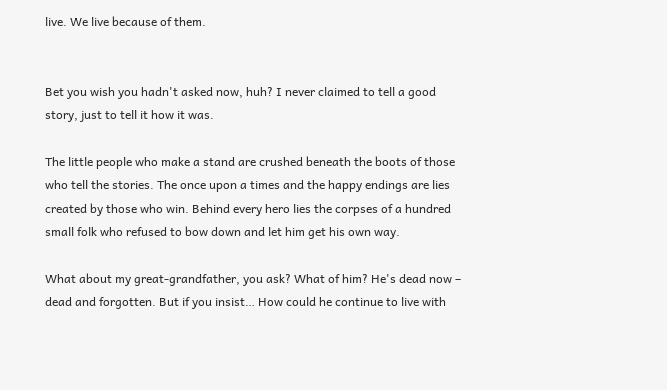live. We live because of them.


Bet you wish you hadn't asked now, huh? I never claimed to tell a good story, just to tell it how it was.

The little people who make a stand are crushed beneath the boots of those who tell the stories. The once upon a times and the happy endings are lies created by those who win. Behind every hero lies the corpses of a hundred small folk who refused to bow down and let him get his own way.

What about my great-grandfather, you ask? What of him? He's dead now – dead and forgotten. But if you insist… How could he continue to live with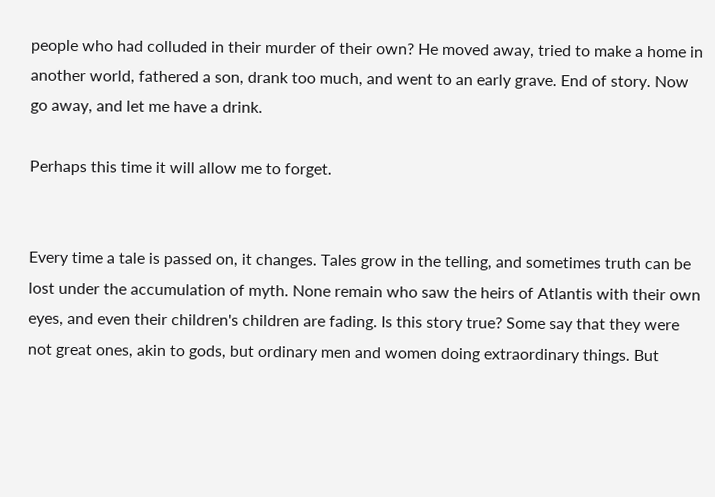people who had colluded in their murder of their own? He moved away, tried to make a home in another world, fathered a son, drank too much, and went to an early grave. End of story. Now go away, and let me have a drink.

Perhaps this time it will allow me to forget.


Every time a tale is passed on, it changes. Tales grow in the telling, and sometimes truth can be lost under the accumulation of myth. None remain who saw the heirs of Atlantis with their own eyes, and even their children's children are fading. Is this story true? Some say that they were not great ones, akin to gods, but ordinary men and women doing extraordinary things. But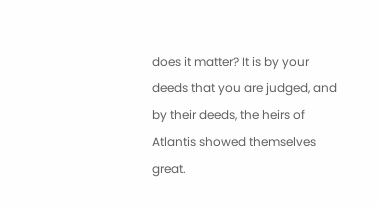does it matter? It is by your deeds that you are judged, and by their deeds, the heirs of Atlantis showed themselves great.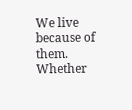We live because of them. Whether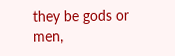they be gods or men,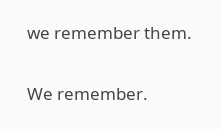we remember them.

We remember.